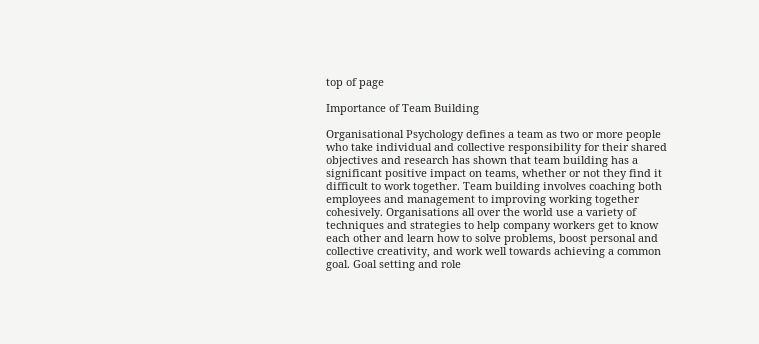top of page

Importance of Team Building

Organisational Psychology defines a team as two or more people who take individual and collective responsibility for their shared objectives and research has shown that team building has a significant positive impact on teams, whether or not they find it difficult to work together. Team building involves coaching both employees and management to improving working together cohesively. Organisations all over the world use a variety of techniques and strategies to help company workers get to know each other and learn how to solve problems, boost personal and collective creativity, and work well towards achieving a common goal. Goal setting and role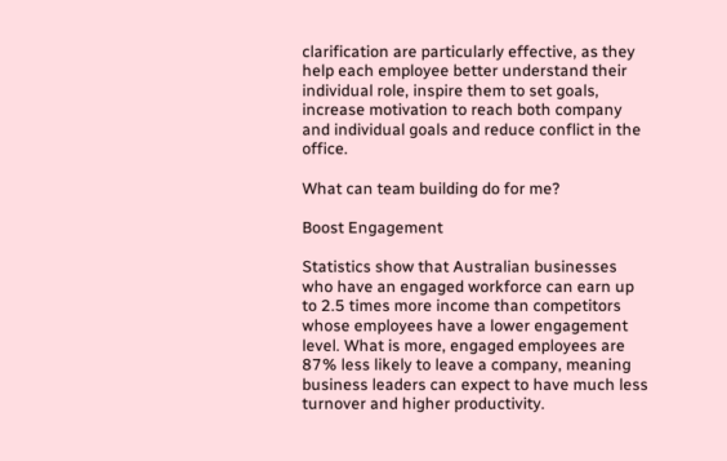clarification are particularly effective, as they help each employee better understand their individual role, inspire them to set goals, increase motivation to reach both company and individual goals and reduce conflict in the office.

What can team building do for me?

Boost Engagement

Statistics show that Australian businesses who have an engaged workforce can earn up to 2.5 times more income than competitors whose employees have a lower engagement level. What is more, engaged employees are 87% less likely to leave a company, meaning business leaders can expect to have much less turnover and higher productivity.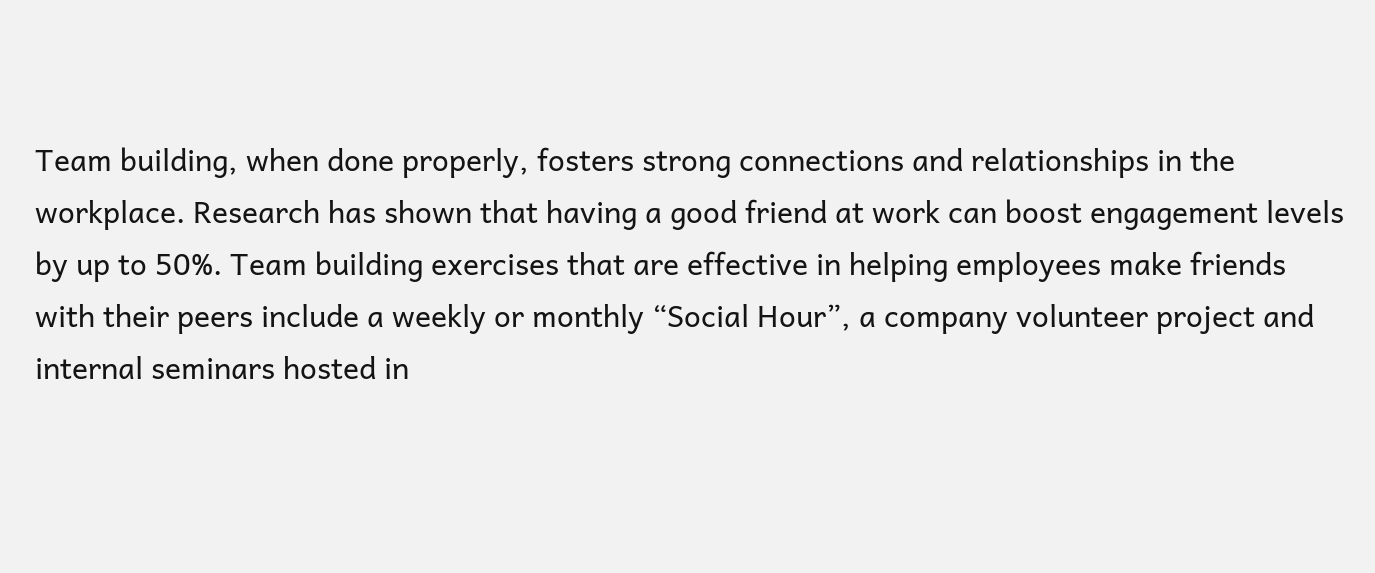Team building, when done properly, fosters strong connections and relationships in the workplace. Research has shown that having a good friend at work can boost engagement levels by up to 50%. Team building exercises that are effective in helping employees make friends with their peers include a weekly or monthly “Social Hour”, a company volunteer project and internal seminars hosted in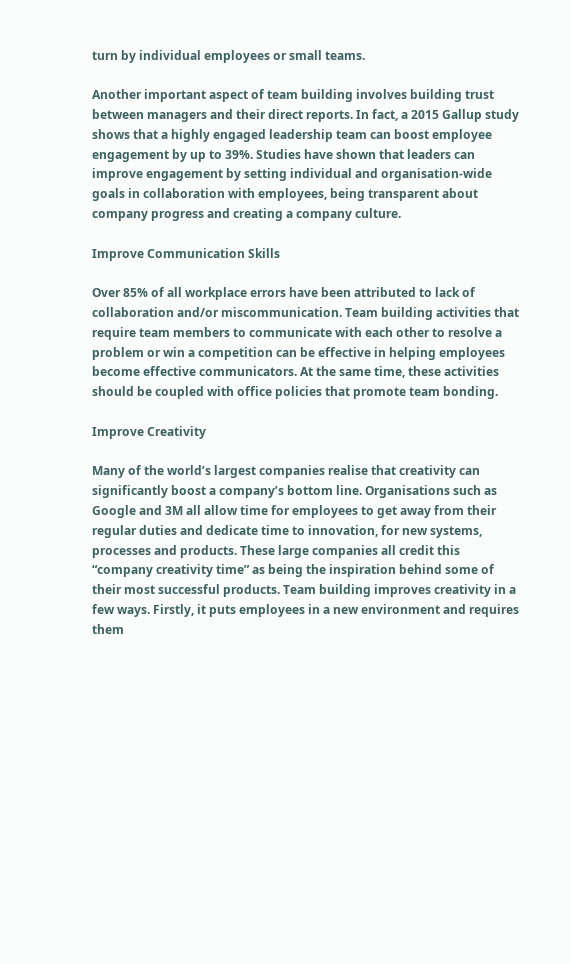turn by individual employees or small teams.

Another important aspect of team building involves building trust between managers and their direct reports. In fact, a 2015 Gallup study shows that a highly engaged leadership team can boost employee engagement by up to 39%. Studies have shown that leaders can improve engagement by setting individual and organisation-wide goals in collaboration with employees, being transparent about company progress and creating a company culture.

Improve Communication Skills

Over 85% of all workplace errors have been attributed to lack of collaboration and/or miscommunication. Team building activities that require team members to communicate with each other to resolve a problem or win a competition can be effective in helping employees become effective communicators. At the same time, these activities should be coupled with office policies that promote team bonding.

Improve Creativity

Many of the world’s largest companies realise that creativity can significantly boost a company’s bottom line. Organisations such as Google and 3M all allow time for employees to get away from their regular duties and dedicate time to innovation, for new systems, processes and products. These large companies all credit this “company creativity time” as being the inspiration behind some of their most successful products. Team building improves creativity in a few ways. Firstly, it puts employees in a new environment and requires them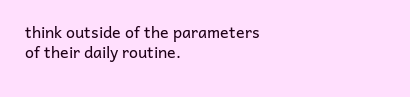think outside of the parameters of their daily routine.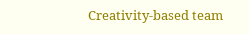Creativity-based team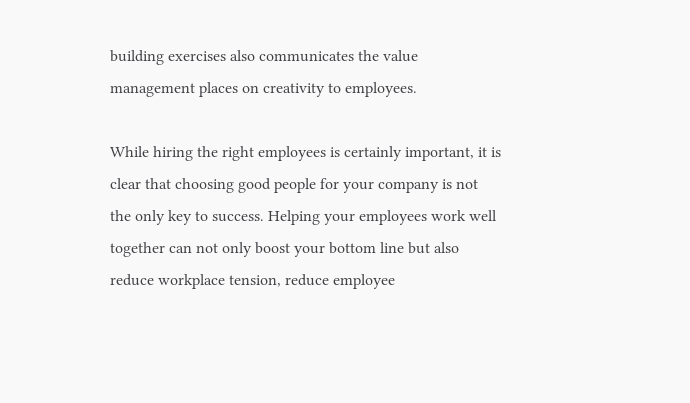building exercises also communicates the value management places on creativity to employees.

While hiring the right employees is certainly important, it is clear that choosing good people for your company is not the only key to success. Helping your employees work well together can not only boost your bottom line but also reduce workplace tension, reduce employee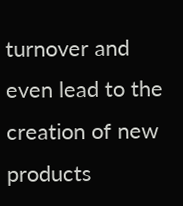turnover and even lead to the creation of new products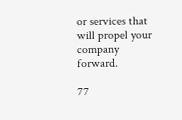or services that will propel your company forward.

77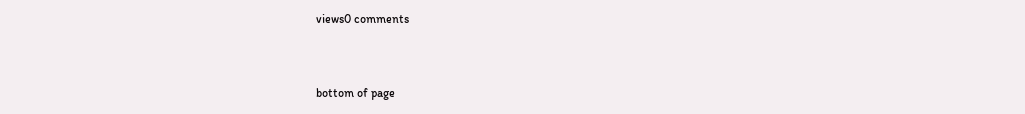views0 comments


bottom of page